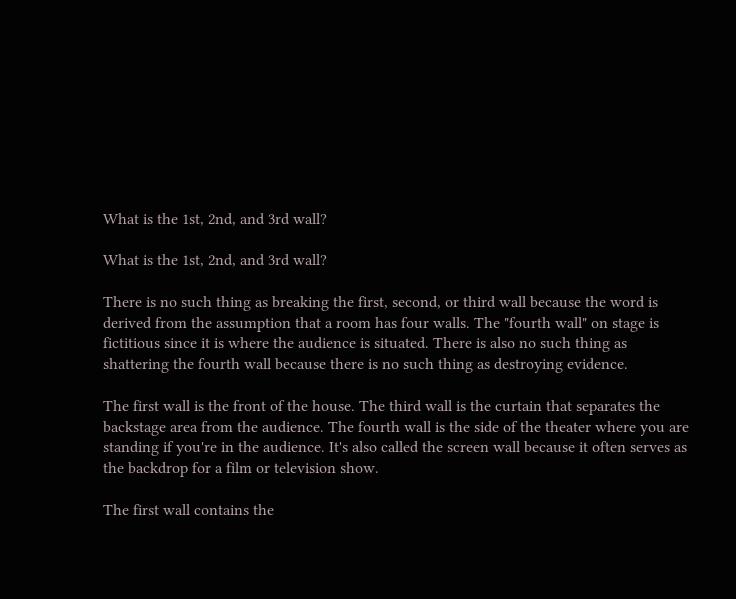What is the 1st, 2nd, and 3rd wall?

What is the 1st, 2nd, and 3rd wall?

There is no such thing as breaking the first, second, or third wall because the word is derived from the assumption that a room has four walls. The "fourth wall" on stage is fictitious since it is where the audience is situated. There is also no such thing as shattering the fourth wall because there is no such thing as destroying evidence.

The first wall is the front of the house. The third wall is the curtain that separates the backstage area from the audience. The fourth wall is the side of the theater where you are standing if you're in the audience. It's also called the screen wall because it often serves as the backdrop for a film or television show.

The first wall contains the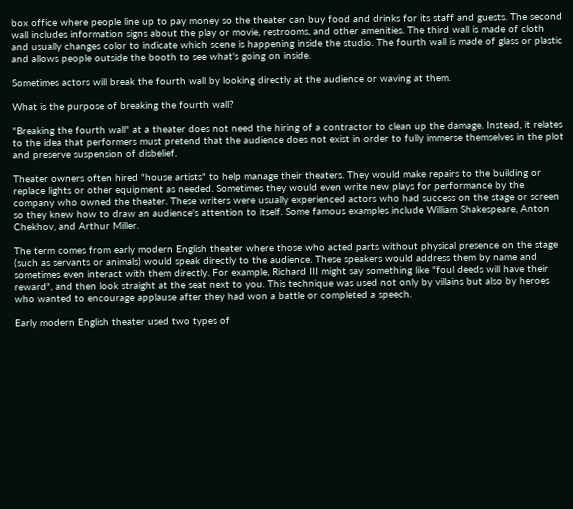box office where people line up to pay money so the theater can buy food and drinks for its staff and guests. The second wall includes information signs about the play or movie, restrooms, and other amenities. The third wall is made of cloth and usually changes color to indicate which scene is happening inside the studio. The fourth wall is made of glass or plastic and allows people outside the booth to see what's going on inside.

Sometimes actors will break the fourth wall by looking directly at the audience or waving at them.

What is the purpose of breaking the fourth wall?

"Breaking the fourth wall" at a theater does not need the hiring of a contractor to clean up the damage. Instead, it relates to the idea that performers must pretend that the audience does not exist in order to fully immerse themselves in the plot and preserve suspension of disbelief.

Theater owners often hired "house artists" to help manage their theaters. They would make repairs to the building or replace lights or other equipment as needed. Sometimes they would even write new plays for performance by the company who owned the theater. These writers were usually experienced actors who had success on the stage or screen so they knew how to draw an audience's attention to itself. Some famous examples include William Shakespeare, Anton Chekhov, and Arthur Miller.

The term comes from early modern English theater where those who acted parts without physical presence on the stage (such as servants or animals) would speak directly to the audience. These speakers would address them by name and sometimes even interact with them directly. For example, Richard III might say something like "foul deeds will have their reward", and then look straight at the seat next to you. This technique was used not only by villains but also by heroes who wanted to encourage applause after they had won a battle or completed a speech.

Early modern English theater used two types of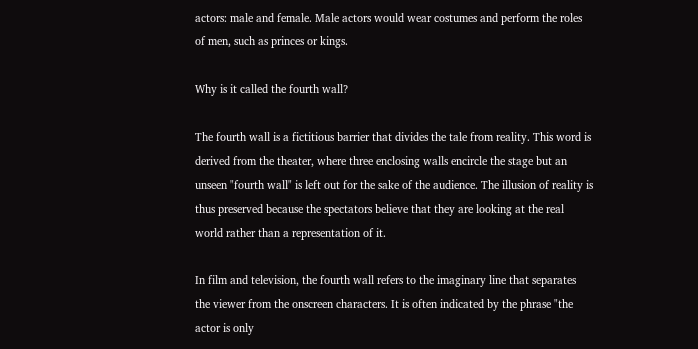actors: male and female. Male actors would wear costumes and perform the roles of men, such as princes or kings.

Why is it called the fourth wall?

The fourth wall is a fictitious barrier that divides the tale from reality. This word is derived from the theater, where three enclosing walls encircle the stage but an unseen "fourth wall" is left out for the sake of the audience. The illusion of reality is thus preserved because the spectators believe that they are looking at the real world rather than a representation of it.

In film and television, the fourth wall refers to the imaginary line that separates the viewer from the onscreen characters. It is often indicated by the phrase "the actor is only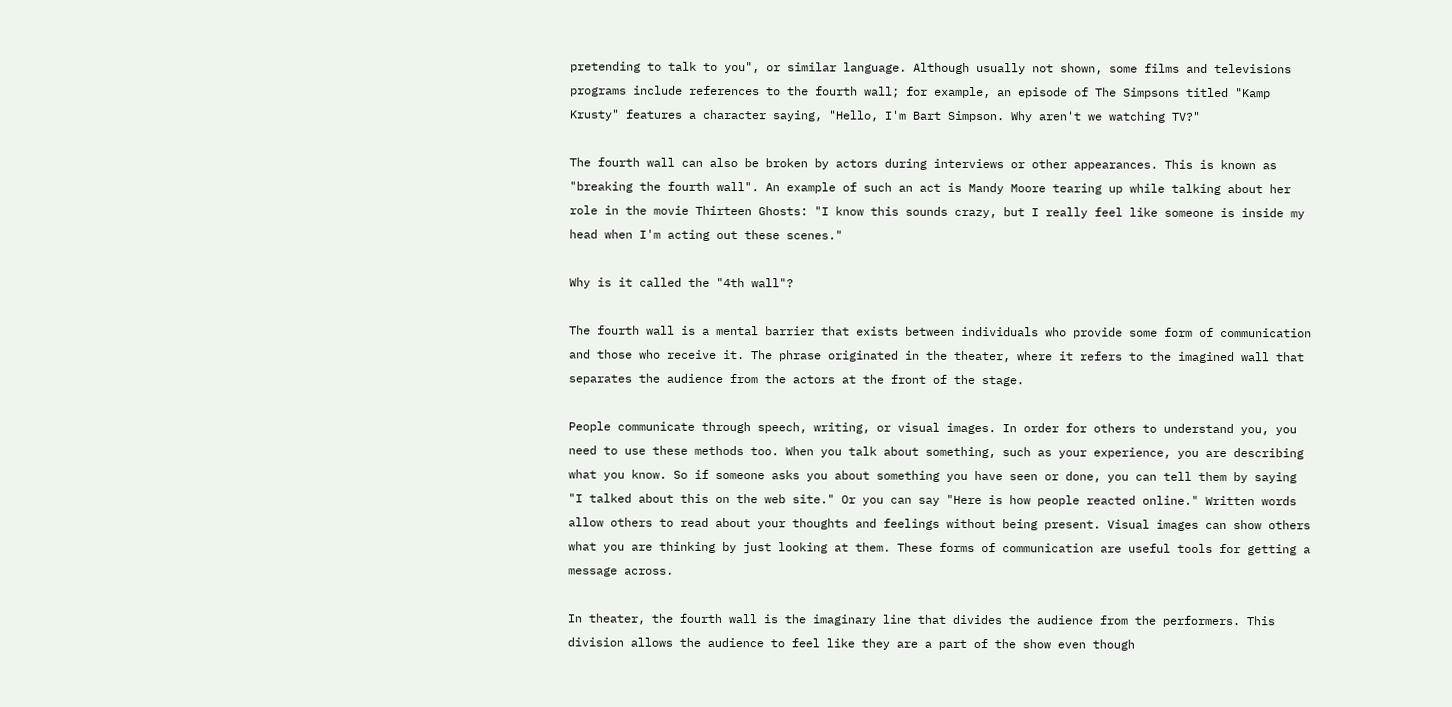pretending to talk to you", or similar language. Although usually not shown, some films and televisions programs include references to the fourth wall; for example, an episode of The Simpsons titled "Kamp Krusty" features a character saying, "Hello, I'm Bart Simpson. Why aren't we watching TV?"

The fourth wall can also be broken by actors during interviews or other appearances. This is known as "breaking the fourth wall". An example of such an act is Mandy Moore tearing up while talking about her role in the movie Thirteen Ghosts: "I know this sounds crazy, but I really feel like someone is inside my head when I'm acting out these scenes."

Why is it called the "4th wall"?

The fourth wall is a mental barrier that exists between individuals who provide some form of communication and those who receive it. The phrase originated in the theater, where it refers to the imagined wall that separates the audience from the actors at the front of the stage.

People communicate through speech, writing, or visual images. In order for others to understand you, you need to use these methods too. When you talk about something, such as your experience, you are describing what you know. So if someone asks you about something you have seen or done, you can tell them by saying "I talked about this on the web site." Or you can say "Here is how people reacted online." Written words allow others to read about your thoughts and feelings without being present. Visual images can show others what you are thinking by just looking at them. These forms of communication are useful tools for getting a message across.

In theater, the fourth wall is the imaginary line that divides the audience from the performers. This division allows the audience to feel like they are a part of the show even though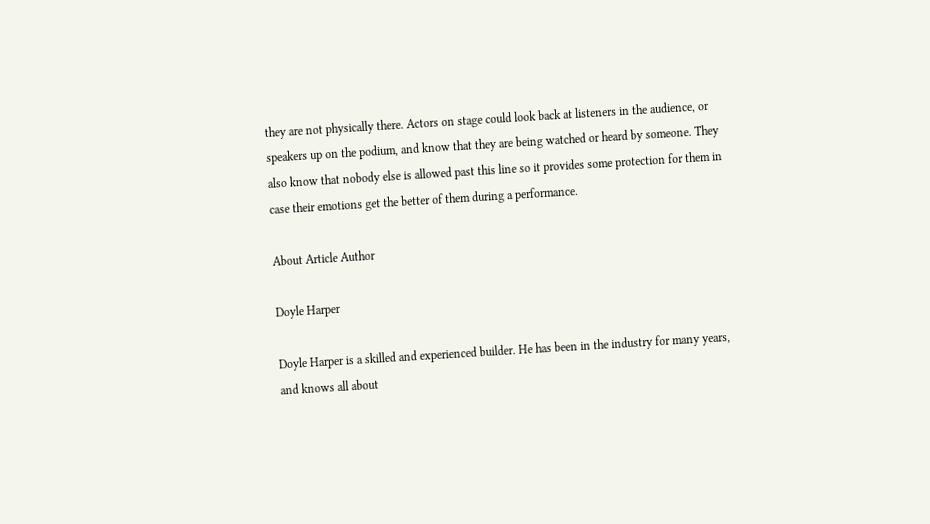they are not physically there. Actors on stage could look back at listeners in the audience, or speakers up on the podium, and know that they are being watched or heard by someone. They also know that nobody else is allowed past this line so it provides some protection for them in case their emotions get the better of them during a performance.

About Article Author

Doyle Harper

Doyle Harper is a skilled and experienced builder. He has been in the industry for many years, and knows all about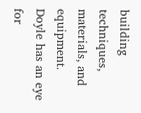building techniques, materials, and equipment. Doyle has an eye for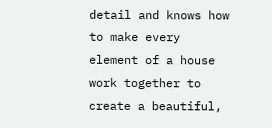detail and knows how to make every element of a house work together to create a beautiful,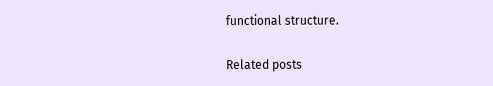functional structure.

Related posts